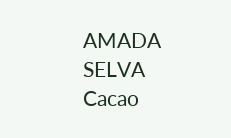AMADA SELVA                Cacao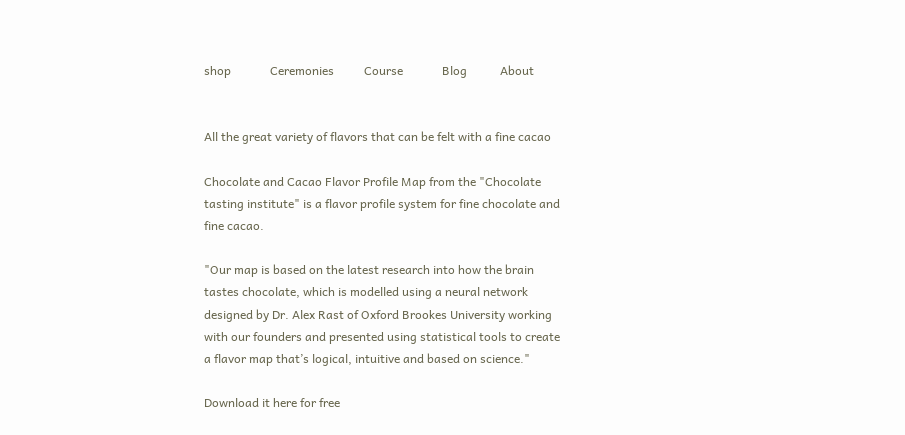shop             Ceremonies          Course             Blog           About


All the great variety of flavors that can be felt with a fine cacao

Chocolate and Cacao Flavor Profile Map from the "Chocolate tasting institute" is a flavor profile system for fine chocolate and fine cacao.

"Our map is based on the latest research into how the brain tastes chocolate, which is modelled using a neural network designed by Dr. Alex Rast of Oxford Brookes University working with our founders and presented using statistical tools to create a flavor map that’s logical, intuitive and based on science."

Download it here for free